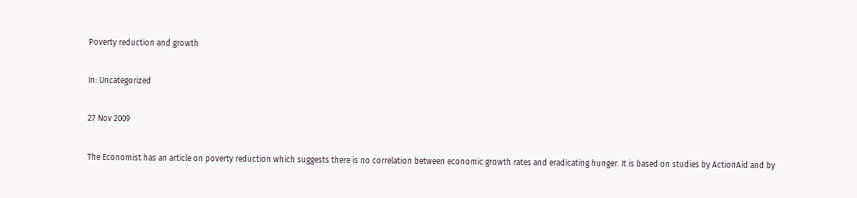Poverty reduction and growth

In: Uncategorized

27 Nov 2009

The Economist has an article on poverty reduction which suggests there is no correlation between economic growth rates and eradicating hunger. It is based on studies by ActionAid and by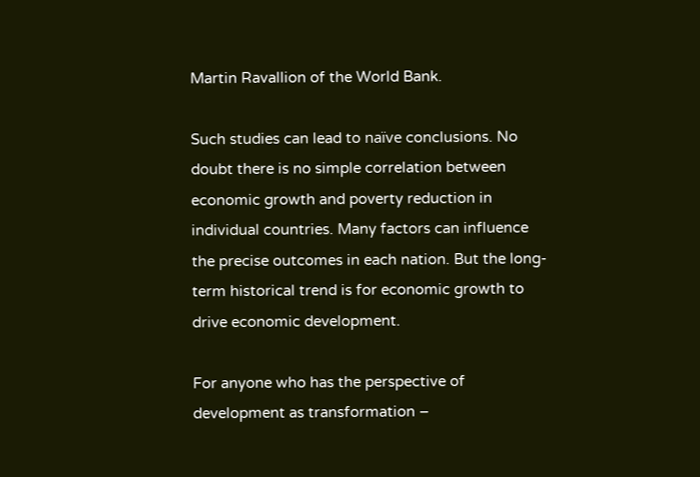Martin Ravallion of the World Bank.

Such studies can lead to naïve conclusions. No doubt there is no simple correlation between economic growth and poverty reduction in individual countries. Many factors can influence the precise outcomes in each nation. But the long-term historical trend is for economic growth to drive economic development.

For anyone who has the perspective of development as transformation –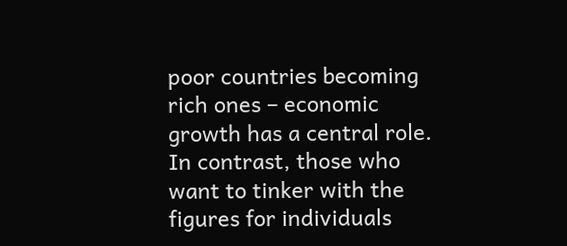poor countries becoming rich ones – economic growth has a central role. In contrast, those who want to tinker with the figures for individuals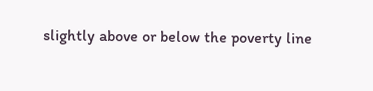slightly above or below the poverty line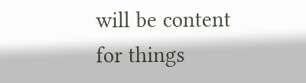will be content for things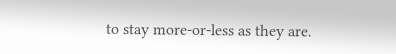to stay more-or-less as they are.